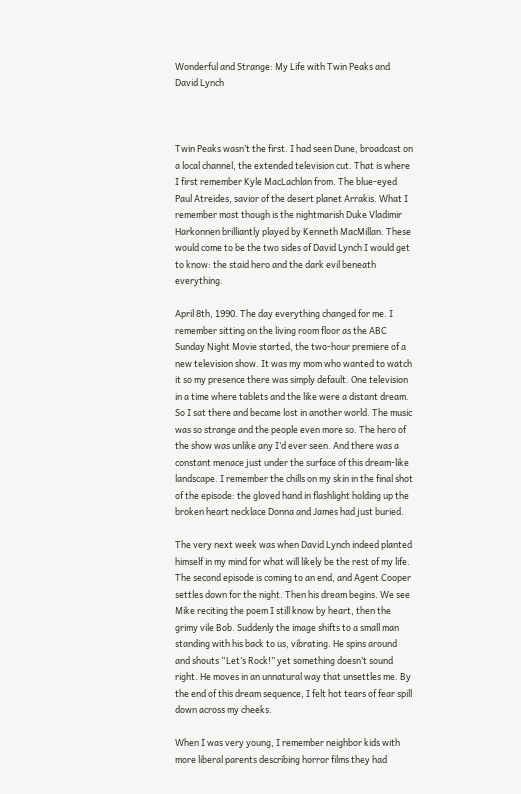Wonderful and Strange: My Life with Twin Peaks and David Lynch



Twin Peaks wasn’t the first. I had seen Dune, broadcast on a local channel, the extended television cut. That is where I first remember Kyle MacLachlan from. The blue-eyed Paul Atreides, savior of the desert planet Arrakis. What I remember most though is the nightmarish Duke Vladimir Harkonnen brilliantly played by Kenneth MacMillan. These would come to be the two sides of David Lynch I would get to know: the staid hero and the dark evil beneath everything.

April 8th, 1990. The day everything changed for me. I remember sitting on the living room floor as the ABC Sunday Night Movie started, the two-hour premiere of a new television show. It was my mom who wanted to watch it so my presence there was simply default. One television in a time where tablets and the like were a distant dream. So I sat there and became lost in another world. The music was so strange and the people even more so. The hero of the show was unlike any I’d ever seen. And there was a constant menace just under the surface of this dream-like landscape. I remember the chills on my skin in the final shot of the episode: the gloved hand in flashlight holding up the broken heart necklace Donna and James had just buried.

The very next week was when David Lynch indeed planted himself in my mind for what will likely be the rest of my life. The second episode is coming to an end, and Agent Cooper settles down for the night. Then his dream begins. We see Mike reciting the poem I still know by heart, then the grimy vile Bob. Suddenly the image shifts to a small man standing with his back to us, vibrating. He spins around and shouts “Let’s Rock!” yet something doesn’t sound right. He moves in an unnatural way that unsettles me. By the end of this dream sequence, I felt hot tears of fear spill down across my cheeks.

When I was very young, I remember neighbor kids with more liberal parents describing horror films they had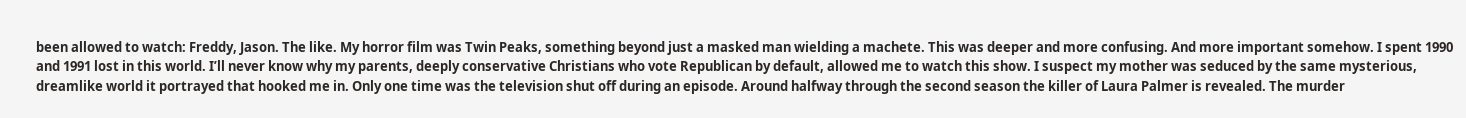been allowed to watch: Freddy, Jason. The like. My horror film was Twin Peaks, something beyond just a masked man wielding a machete. This was deeper and more confusing. And more important somehow. I spent 1990 and 1991 lost in this world. I’ll never know why my parents, deeply conservative Christians who vote Republican by default, allowed me to watch this show. I suspect my mother was seduced by the same mysterious, dreamlike world it portrayed that hooked me in. Only one time was the television shut off during an episode. Around halfway through the second season the killer of Laura Palmer is revealed. The murder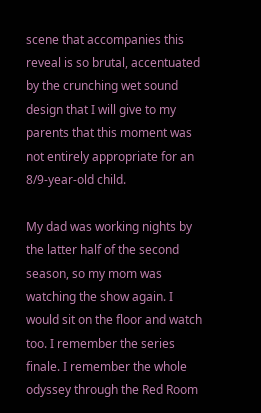scene that accompanies this reveal is so brutal, accentuated by the crunching wet sound design that I will give to my parents that this moment was not entirely appropriate for an 8/9-year-old child.

My dad was working nights by the latter half of the second season, so my mom was watching the show again. I would sit on the floor and watch too. I remember the series finale. I remember the whole odyssey through the Red Room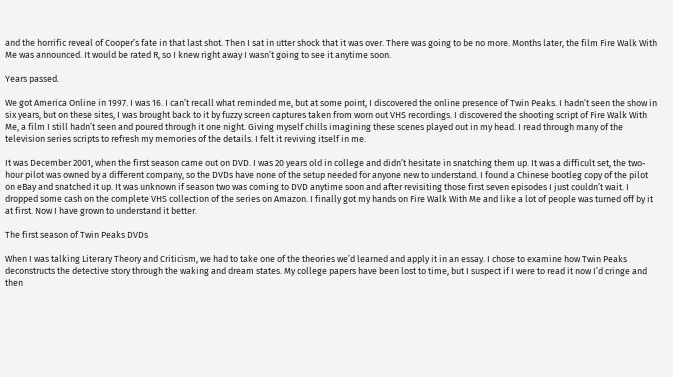and the horrific reveal of Cooper’s fate in that last shot. Then I sat in utter shock that it was over. There was going to be no more. Months later, the film Fire Walk With Me was announced. It would be rated R, so I knew right away I wasn’t going to see it anytime soon.

Years passed.

We got America Online in 1997. I was 16. I can’t recall what reminded me, but at some point, I discovered the online presence of Twin Peaks. I hadn’t seen the show in six years, but on these sites, I was brought back to it by fuzzy screen captures taken from worn out VHS recordings. I discovered the shooting script of Fire Walk With Me, a film I still hadn’t seen and poured through it one night. Giving myself chills imagining these scenes played out in my head. I read through many of the television series scripts to refresh my memories of the details. I felt it reviving itself in me.

It was December 2001, when the first season came out on DVD. I was 20 years old in college and didn’t hesitate in snatching them up. It was a difficult set, the two-hour pilot was owned by a different company, so the DVDs have none of the setup needed for anyone new to understand. I found a Chinese bootleg copy of the pilot on eBay and snatched it up. It was unknown if season two was coming to DVD anytime soon and after revisiting those first seven episodes I just couldn’t wait. I dropped some cash on the complete VHS collection of the series on Amazon. I finally got my hands on Fire Walk With Me and like a lot of people was turned off by it at first. Now I have grown to understand it better.

The first season of Twin Peaks DVDs

When I was talking Literary Theory and Criticism, we had to take one of the theories we’d learned and apply it in an essay. I chose to examine how Twin Peaks deconstructs the detective story through the waking and dream states. My college papers have been lost to time, but I suspect if I were to read it now I’d cringe and then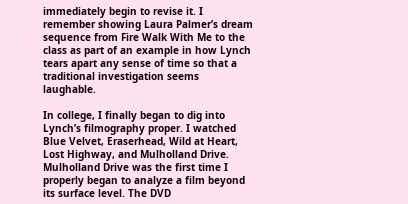immediately begin to revise it. I remember showing Laura Palmer’s dream sequence from Fire Walk With Me to the class as part of an example in how Lynch tears apart any sense of time so that a traditional investigation seems laughable.

In college, I finally began to dig into Lynch’s filmography proper. I watched Blue Velvet, Eraserhead, Wild at Heart, Lost Highway, and Mulholland Drive. Mulholland Drive was the first time I properly began to analyze a film beyond its surface level. The DVD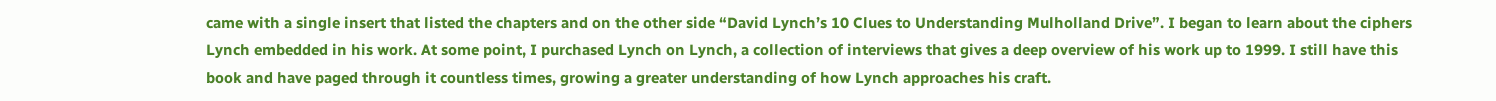came with a single insert that listed the chapters and on the other side “David Lynch’s 10 Clues to Understanding Mulholland Drive”. I began to learn about the ciphers Lynch embedded in his work. At some point, I purchased Lynch on Lynch, a collection of interviews that gives a deep overview of his work up to 1999. I still have this book and have paged through it countless times, growing a greater understanding of how Lynch approaches his craft.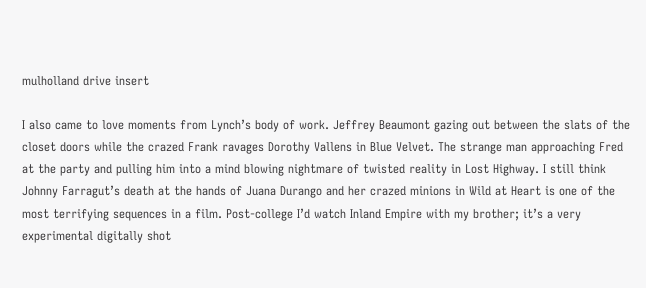mulholland drive insert

I also came to love moments from Lynch’s body of work. Jeffrey Beaumont gazing out between the slats of the closet doors while the crazed Frank ravages Dorothy Vallens in Blue Velvet. The strange man approaching Fred at the party and pulling him into a mind blowing nightmare of twisted reality in Lost Highway. I still think Johnny Farragut’s death at the hands of Juana Durango and her crazed minions in Wild at Heart is one of the most terrifying sequences in a film. Post-college I’d watch Inland Empire with my brother; it’s a very experimental digitally shot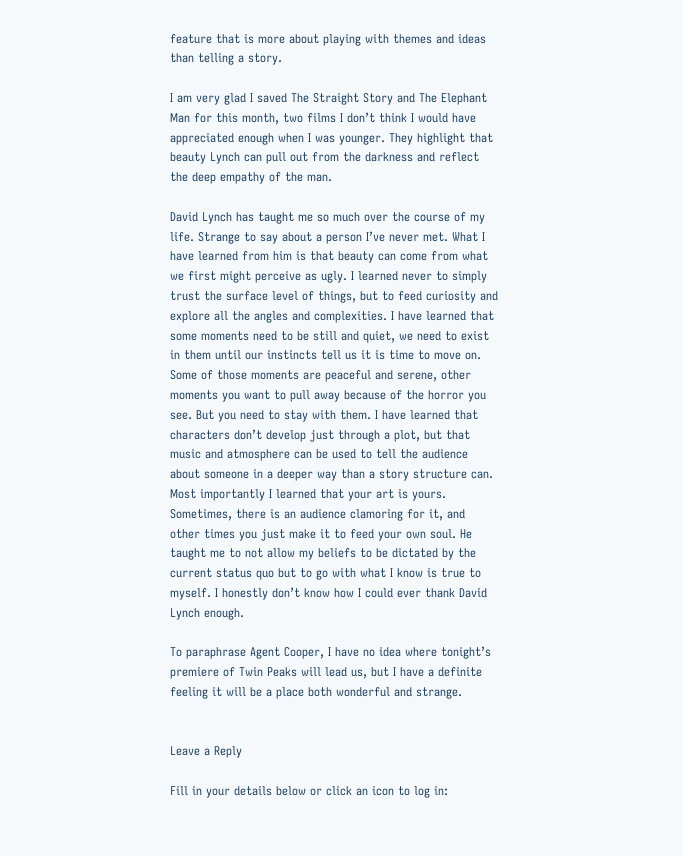feature that is more about playing with themes and ideas than telling a story.

I am very glad I saved The Straight Story and The Elephant Man for this month, two films I don’t think I would have appreciated enough when I was younger. They highlight that beauty Lynch can pull out from the darkness and reflect the deep empathy of the man.

David Lynch has taught me so much over the course of my life. Strange to say about a person I’ve never met. What I have learned from him is that beauty can come from what we first might perceive as ugly. I learned never to simply trust the surface level of things, but to feed curiosity and explore all the angles and complexities. I have learned that some moments need to be still and quiet, we need to exist in them until our instincts tell us it is time to move on. Some of those moments are peaceful and serene, other moments you want to pull away because of the horror you see. But you need to stay with them. I have learned that characters don’t develop just through a plot, but that music and atmosphere can be used to tell the audience about someone in a deeper way than a story structure can. Most importantly I learned that your art is yours. Sometimes, there is an audience clamoring for it, and other times you just make it to feed your own soul. He taught me to not allow my beliefs to be dictated by the current status quo but to go with what I know is true to myself. I honestly don’t know how I could ever thank David Lynch enough.

To paraphrase Agent Cooper, I have no idea where tonight’s premiere of Twin Peaks will lead us, but I have a definite feeling it will be a place both wonderful and strange.


Leave a Reply

Fill in your details below or click an icon to log in: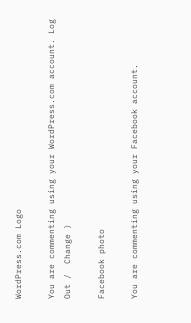WordPress.com Logo

You are commenting using your WordPress.com account. Log Out /  Change )

Facebook photo

You are commenting using your Facebook account.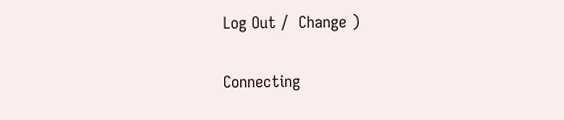Log Out /  Change )

Connecting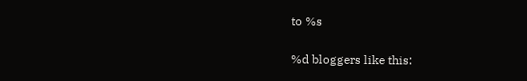to %s

%d bloggers like this: